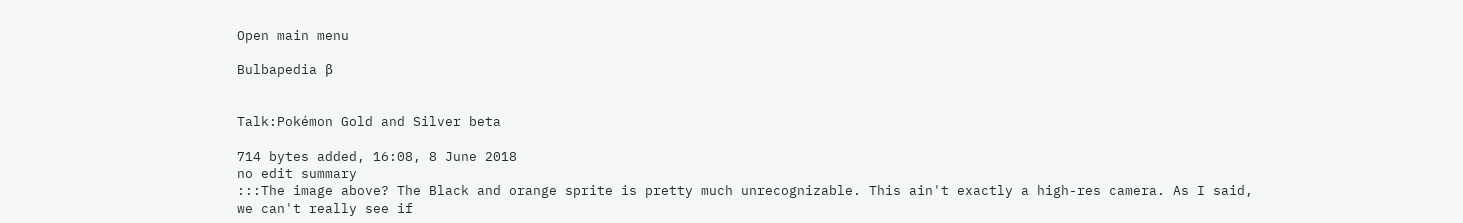Open main menu

Bulbapedia β


Talk:Pokémon Gold and Silver beta

714 bytes added, 16:08, 8 June 2018
no edit summary
:::The image above? The Black and orange sprite is pretty much unrecognizable. This ain't exactly a high-res camera. As I said, we can't really see if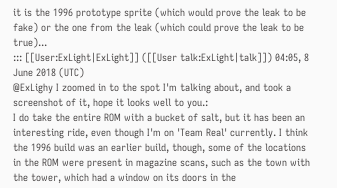it is the 1996 prototype sprite (which would prove the leak to be fake) or the one from the leak (which could prove the leak to be true)...
::: [[User:ExLight|ExLight]] ([[User talk:ExLight|talk]]) 04:05, 8 June 2018 (UTC)
@ExLighy I zoomed in to the spot I'm talking about, and took a screenshot of it, hope it looks well to you.:
I do take the entire ROM with a bucket of salt, but it has been an interesting ride, even though I'm on 'Team Real' currently. I think the 1996 build was an earlier build, though, some of the locations in the ROM were present in magazine scans, such as the town with the tower, which had a window on its doors in the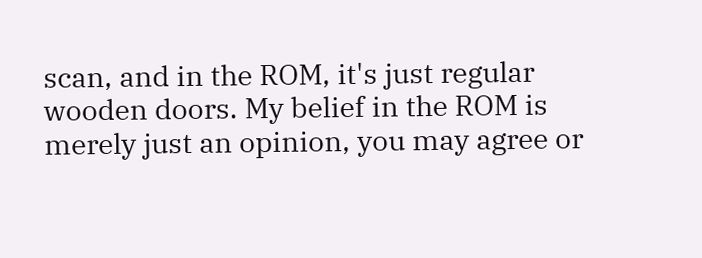scan, and in the ROM, it's just regular wooden doors. My belief in the ROM is merely just an opinion, you may agree or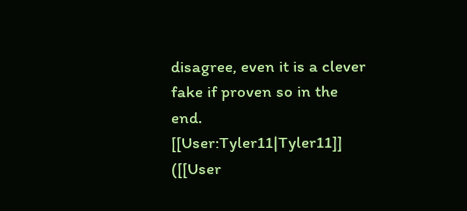disagree, even it is a clever fake if proven so in the end. [[User:Tyler11|Tyler11]] ([[User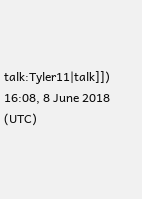talk:Tyler11|talk]]) 16:08, 8 June 2018 (UTC)